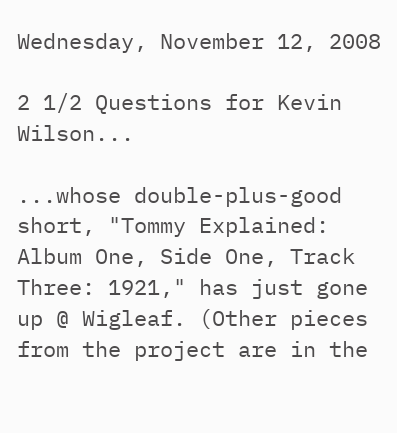Wednesday, November 12, 2008

2 1/2 Questions for Kevin Wilson...

...whose double-plus-good short, "Tommy Explained: Album One, Side One, Track Three: 1921," has just gone up @ Wigleaf. (Other pieces from the project are in the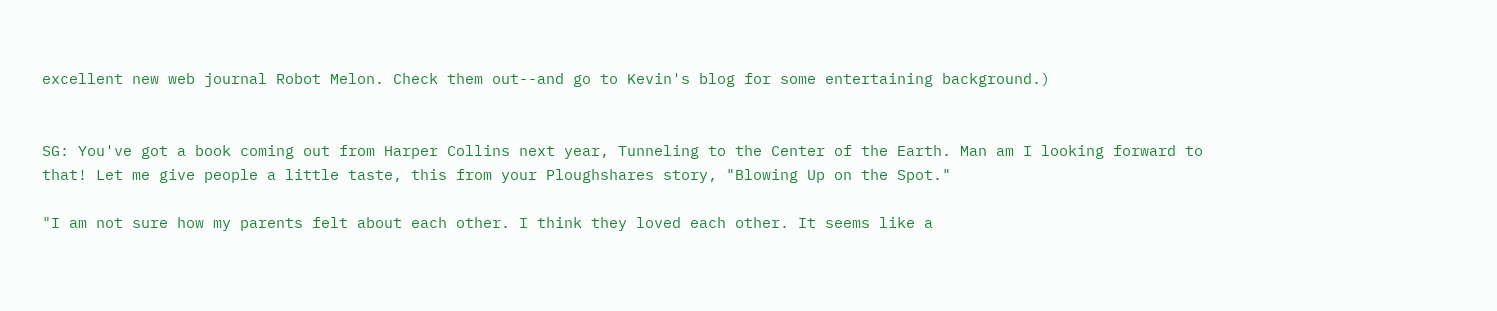excellent new web journal Robot Melon. Check them out--and go to Kevin's blog for some entertaining background.)


SG: You've got a book coming out from Harper Collins next year, Tunneling to the Center of the Earth. Man am I looking forward to that! Let me give people a little taste, this from your Ploughshares story, "Blowing Up on the Spot."

"I am not sure how my parents felt about each other. I think they loved each other. It seems like a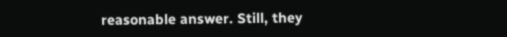reasonable answer. Still, they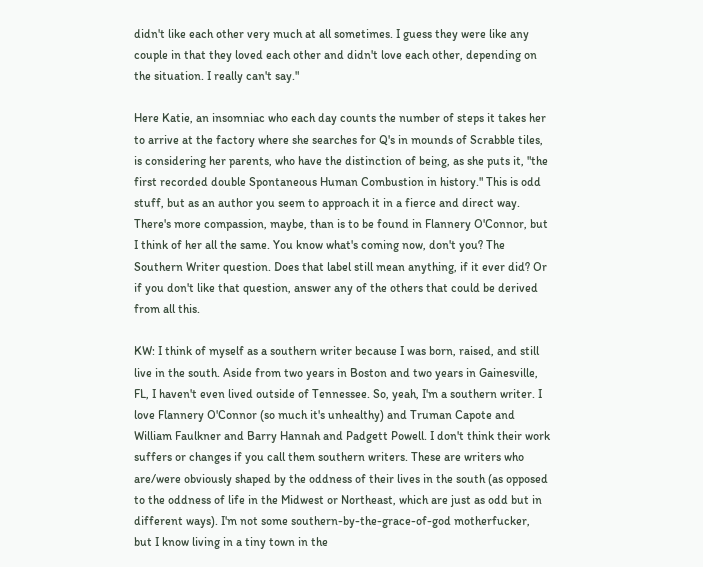didn't like each other very much at all sometimes. I guess they were like any couple in that they loved each other and didn't love each other, depending on the situation. I really can't say."

Here Katie, an insomniac who each day counts the number of steps it takes her to arrive at the factory where she searches for Q's in mounds of Scrabble tiles, is considering her parents, who have the distinction of being, as she puts it, "the first recorded double Spontaneous Human Combustion in history." This is odd stuff, but as an author you seem to approach it in a fierce and direct way. There's more compassion, maybe, than is to be found in Flannery O'Connor, but I think of her all the same. You know what's coming now, don't you? The Southern Writer question. Does that label still mean anything, if it ever did? Or if you don't like that question, answer any of the others that could be derived from all this.

KW: I think of myself as a southern writer because I was born, raised, and still live in the south. Aside from two years in Boston and two years in Gainesville, FL, I haven't even lived outside of Tennessee. So, yeah, I'm a southern writer. I love Flannery O'Connor (so much it's unhealthy) and Truman Capote and William Faulkner and Barry Hannah and Padgett Powell. I don't think their work suffers or changes if you call them southern writers. These are writers who are/were obviously shaped by the oddness of their lives in the south (as opposed to the oddness of life in the Midwest or Northeast, which are just as odd but in different ways). I'm not some southern-by-the-grace-of-god motherfucker, but I know living in a tiny town in the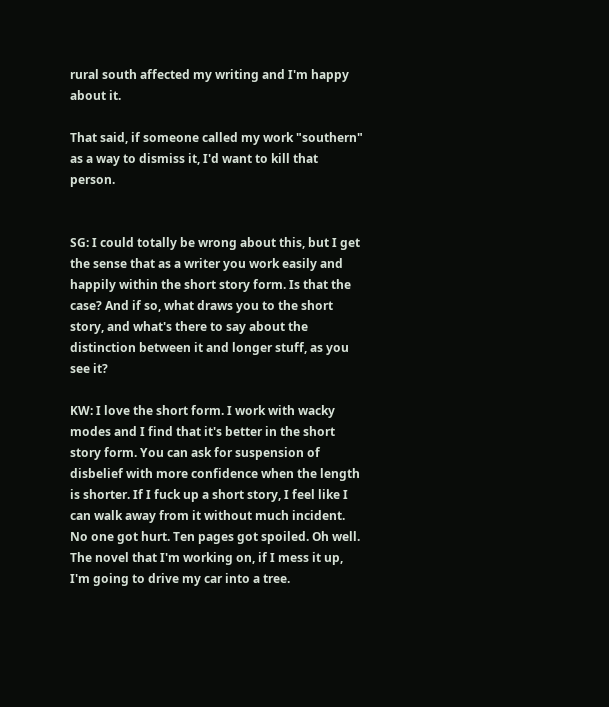rural south affected my writing and I'm happy about it.

That said, if someone called my work "southern" as a way to dismiss it, I'd want to kill that person.


SG: I could totally be wrong about this, but I get the sense that as a writer you work easily and happily within the short story form. Is that the case? And if so, what draws you to the short story, and what's there to say about the distinction between it and longer stuff, as you see it?

KW: I love the short form. I work with wacky modes and I find that it's better in the short story form. You can ask for suspension of disbelief with more confidence when the length is shorter. If I fuck up a short story, I feel like I can walk away from it without much incident. No one got hurt. Ten pages got spoiled. Oh well. The novel that I'm working on, if I mess it up, I'm going to drive my car into a tree.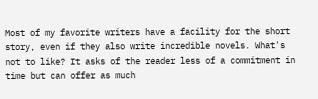Most of my favorite writers have a facility for the short story, even if they also write incredible novels. What's not to like? It asks of the reader less of a commitment in time but can offer as much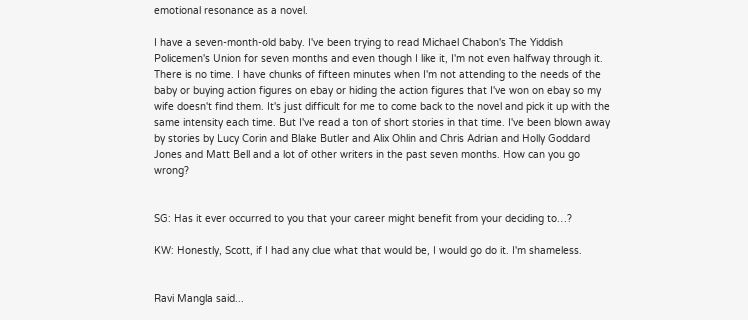emotional resonance as a novel.

I have a seven-month-old baby. I've been trying to read Michael Chabon's The Yiddish Policemen's Union for seven months and even though I like it, I'm not even halfway through it. There is no time. I have chunks of fifteen minutes when I'm not attending to the needs of the baby or buying action figures on ebay or hiding the action figures that I've won on ebay so my wife doesn't find them. It's just difficult for me to come back to the novel and pick it up with the same intensity each time. But I've read a ton of short stories in that time. I've been blown away by stories by Lucy Corin and Blake Butler and Alix Ohlin and Chris Adrian and Holly Goddard Jones and Matt Bell and a lot of other writers in the past seven months. How can you go wrong?


SG: Has it ever occurred to you that your career might benefit from your deciding to…?

KW: Honestly, Scott, if I had any clue what that would be, I would go do it. I'm shameless.


Ravi Mangla said...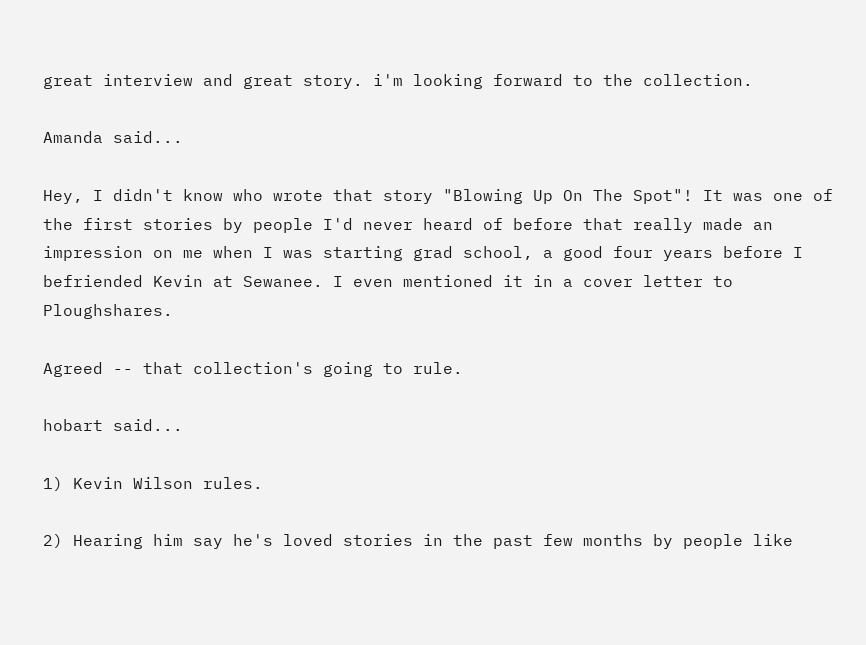great interview and great story. i'm looking forward to the collection.

Amanda said...

Hey, I didn't know who wrote that story "Blowing Up On The Spot"! It was one of the first stories by people I'd never heard of before that really made an impression on me when I was starting grad school, a good four years before I befriended Kevin at Sewanee. I even mentioned it in a cover letter to Ploughshares.

Agreed -- that collection's going to rule.

hobart said...

1) Kevin Wilson rules.

2) Hearing him say he's loved stories in the past few months by people like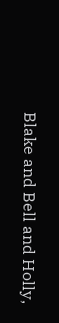Blake and Bell and Holly,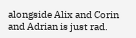alongside Alix and Corin and Adrian is just rad.